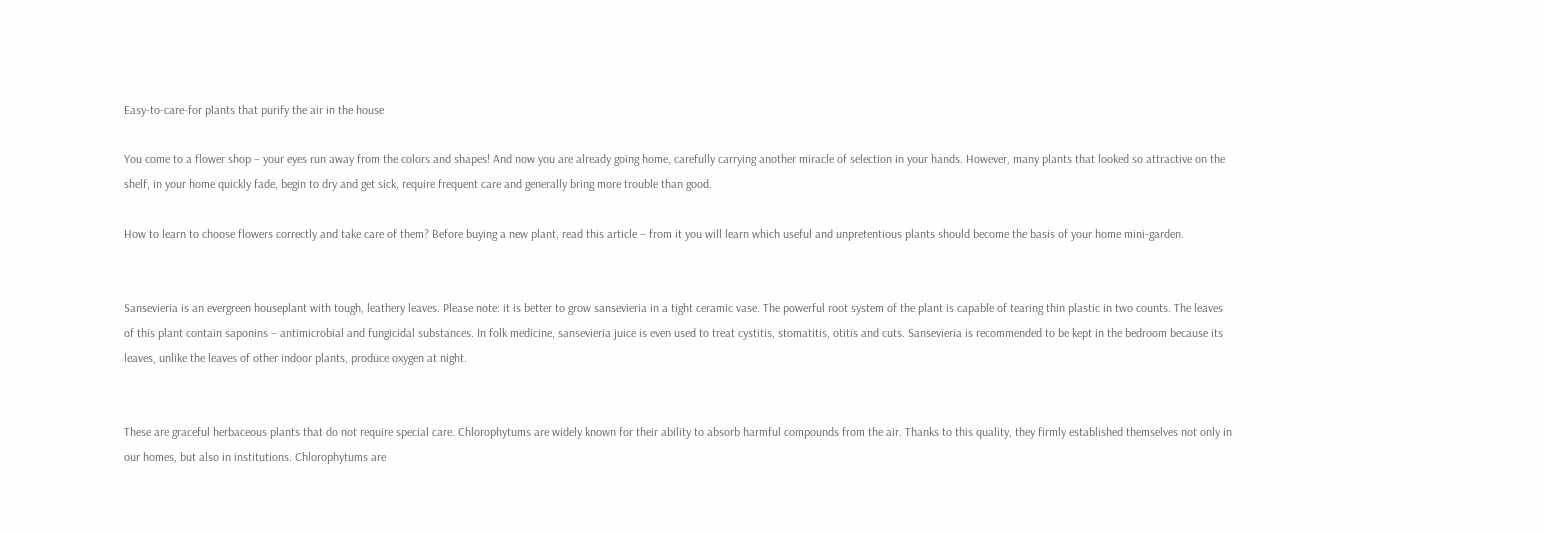Easy-to-care-for plants that purify the air in the house

You come to a flower shop – your eyes run away from the colors and shapes! And now you are already going home, carefully carrying another miracle of selection in your hands. However, many plants that looked so attractive on the shelf, in your home quickly fade, begin to dry and get sick, require frequent care and generally bring more trouble than good.

How to learn to choose flowers correctly and take care of them? Before buying a new plant, read this article – from it you will learn which useful and unpretentious plants should become the basis of your home mini-garden.


Sansevieria is an evergreen houseplant with tough, leathery leaves. Please note: it is better to grow sansevieria in a tight ceramic vase. The powerful root system of the plant is capable of tearing thin plastic in two counts. The leaves of this plant contain saponins – antimicrobial and fungicidal substances. In folk medicine, sansevieria juice is even used to treat cystitis, stomatitis, otitis and cuts. Sansevieria is recommended to be kept in the bedroom because its leaves, unlike the leaves of other indoor plants, produce oxygen at night.


These are graceful herbaceous plants that do not require special care. Chlorophytums are widely known for their ability to absorb harmful compounds from the air. Thanks to this quality, they firmly established themselves not only in our homes, but also in institutions. Chlorophytums are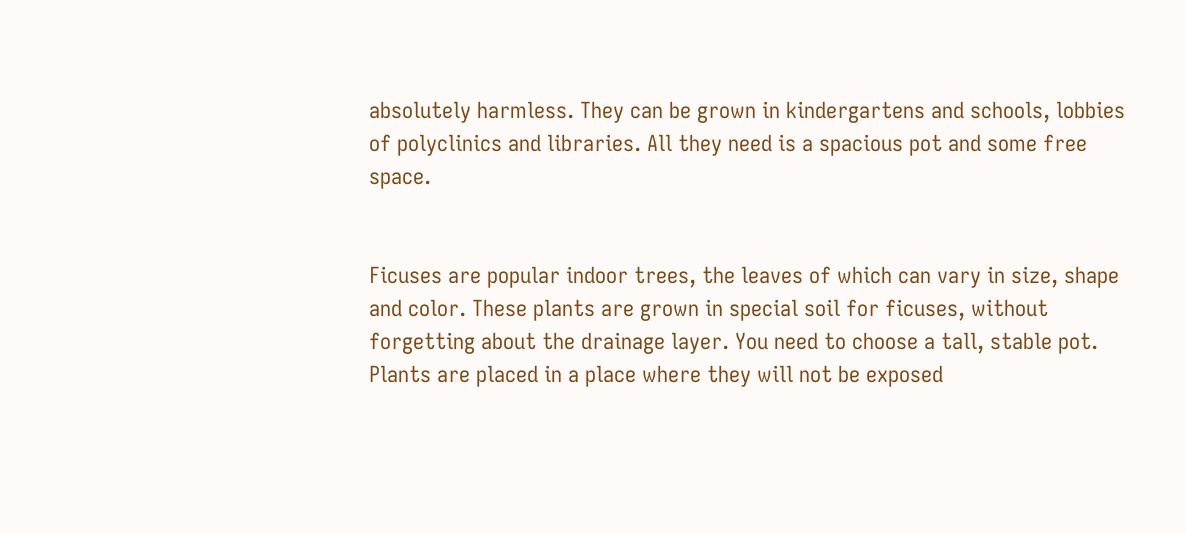absolutely harmless. They can be grown in kindergartens and schools, lobbies of polyclinics and libraries. All they need is a spacious pot and some free space.


Ficuses are popular indoor trees, the leaves of which can vary in size, shape and color. These plants are grown in special soil for ficuses, without forgetting about the drainage layer. You need to choose a tall, stable pot. Plants are placed in a place where they will not be exposed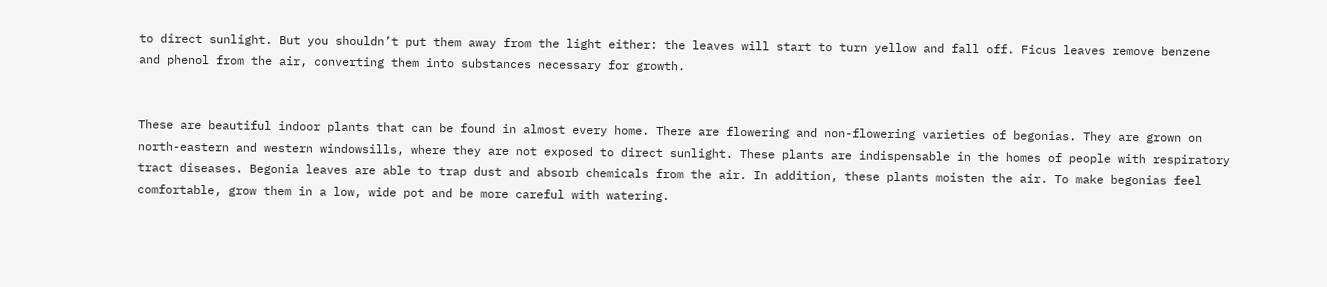to direct sunlight. But you shouldn’t put them away from the light either: the leaves will start to turn yellow and fall off. Ficus leaves remove benzene and phenol from the air, converting them into substances necessary for growth.


These are beautiful indoor plants that can be found in almost every home. There are flowering and non-flowering varieties of begonias. They are grown on north-eastern and western windowsills, where they are not exposed to direct sunlight. These plants are indispensable in the homes of people with respiratory tract diseases. Begonia leaves are able to trap dust and absorb chemicals from the air. In addition, these plants moisten the air. To make begonias feel comfortable, grow them in a low, wide pot and be more careful with watering.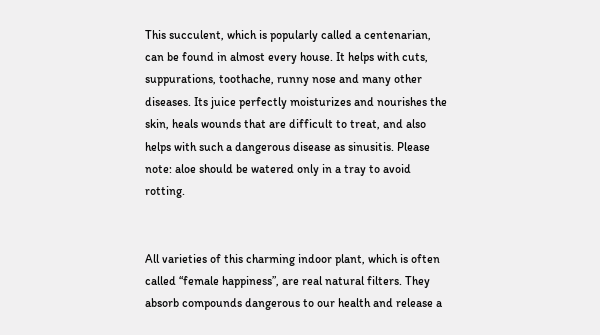This succulent, which is popularly called a centenarian, can be found in almost every house. It helps with cuts, suppurations, toothache, runny nose and many other diseases. Its juice perfectly moisturizes and nourishes the skin, heals wounds that are difficult to treat, and also helps with such a dangerous disease as sinusitis. Please note: aloe should be watered only in a tray to avoid rotting.


All varieties of this charming indoor plant, which is often called “female happiness”, are real natural filters. They absorb compounds dangerous to our health and release a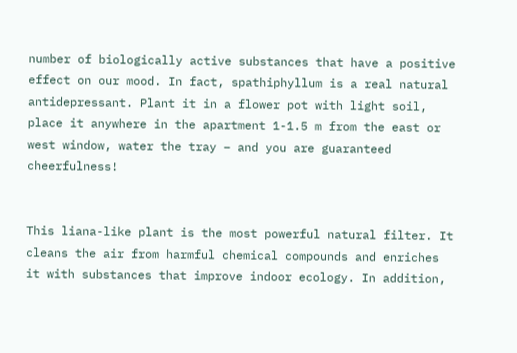number of biologically active substances that have a positive effect on our mood. In fact, spathiphyllum is a real natural antidepressant. Plant it in a flower pot with light soil, place it anywhere in the apartment 1-1.5 m from the east or west window, water the tray – and you are guaranteed cheerfulness!


This liana-like plant is the most powerful natural filter. It cleans the air from harmful chemical compounds and enriches it with substances that improve indoor ecology. In addition,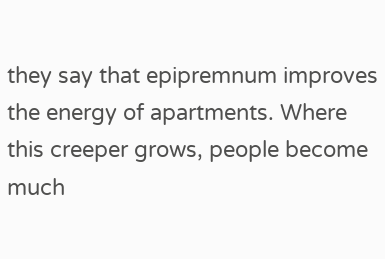they say that epipremnum improves the energy of apartments. Where this creeper grows, people become much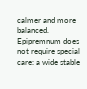calmer and more balanced. Epipremnum does not require special care: a wide stable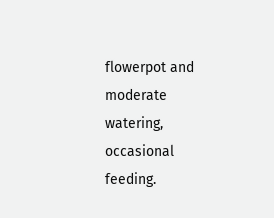flowerpot and moderate watering, occasional feeding.